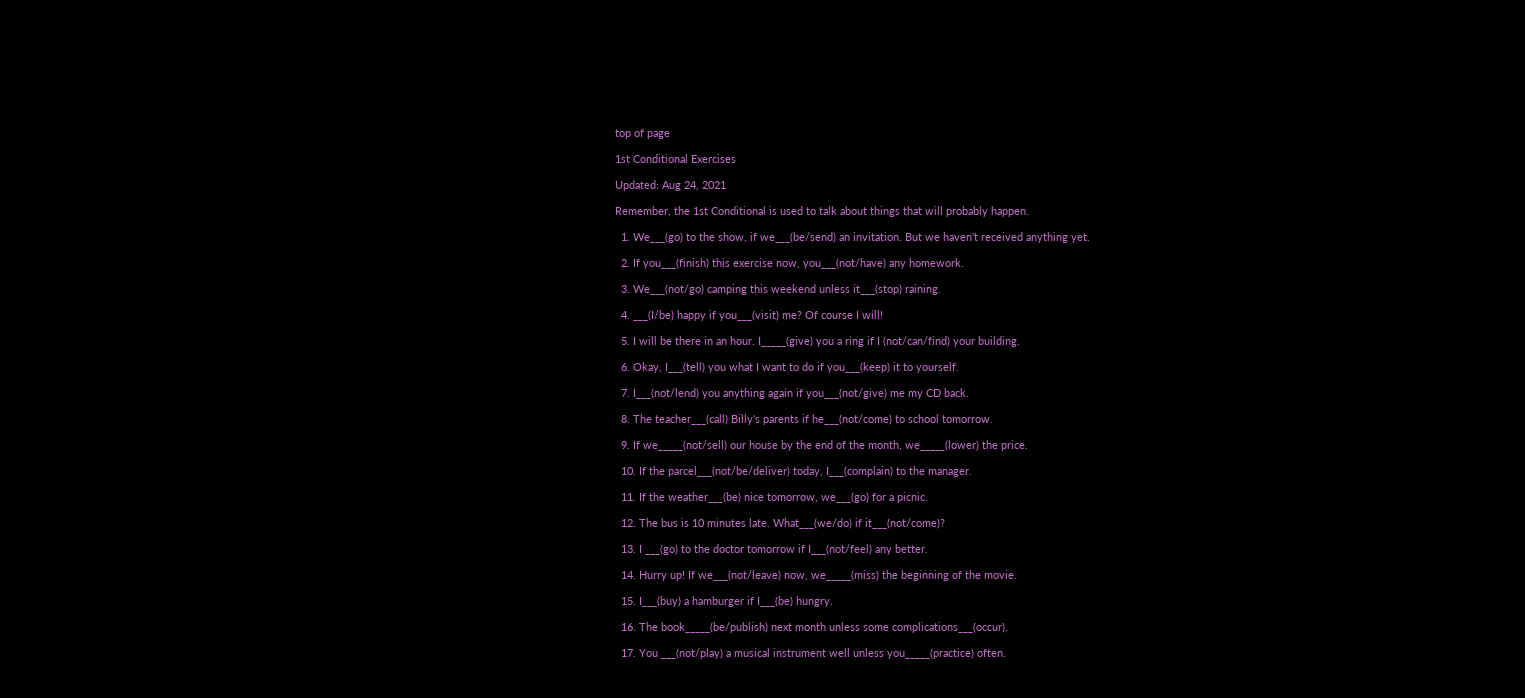top of page

1st Conditional Exercises

Updated: Aug 24, 2021

Remember, the 1st Conditional is used to talk about things that will probably happen.

  1. We___(go) to the show, if we___(be/send) an invitation. But we haven't received anything yet.

  2. If you___(finish) this exercise now, you___(not/have) any homework.

  3. We___(not/go) camping this weekend unless it___(stop) raining.

  4. ___(I/be) happy if you___(visit) me? Of course I will!

  5. I will be there in an hour. I_____(give) you a ring if I (not/can/find) your building.

  6. Okay, I___(tell) you what I want to do if you___(keep) it to yourself.

  7. I___(not/lend) you anything again if you___(not/give) me my CD back.

  8. The teacher___(call) Billy's parents if he___(not/come) to school tomorrow.

  9. If we_____(not/sell) our house by the end of the month, we_____(lower) the price.

  10. If the parcel___(not/be/deliver) today, I___(complain) to the manager.

  11. If the weather___(be) nice tomorrow, we___(go) for a picnic.

  12. The bus is 10 minutes late. What___(we/do) if it___(not/come)?

  13. I ___(go) to the doctor tomorrow if I___(not/feel) any better.

  14. Hurry up! If we___(not/leave) now, we_____(miss) the beginning of the movie.

  15. I___(buy) a hamburger if I___(be) hungry.

  16. The book_____(be/publish) next month unless some complications___(occur).

  17. You ___(not/play) a musical instrument well unless you_____(practice) often.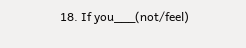18. If you___(not/feel)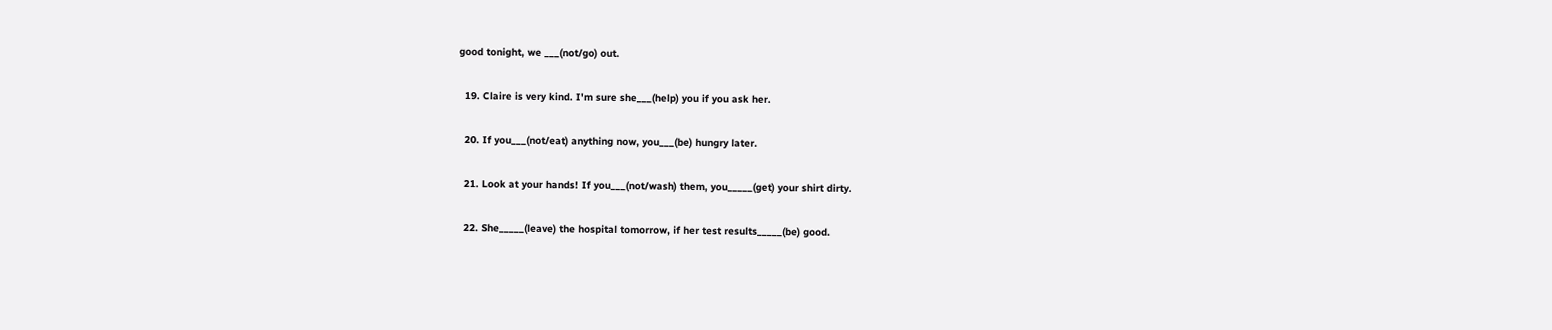good tonight, we ___(not/go) out.

  19. Claire is very kind. I'm sure she___(help) you if you ask her.

  20. If you___(not/eat) anything now, you___(be) hungry later.

  21. Look at your hands! If you___(not/wash) them, you_____(get) your shirt dirty.

  22. She_____(leave) the hospital tomorrow, if her test results_____(be) good.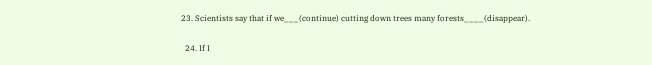23. Scientists say that if we___(continue) cutting down trees many forests____(disappear).

  24. If I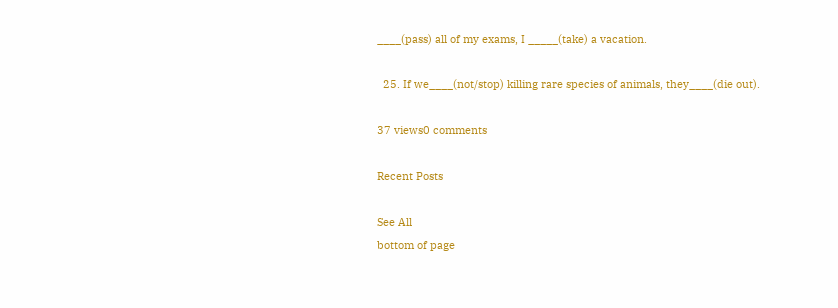____(pass) all of my exams, I _____(take) a vacation.

  25. If we____(not/stop) killing rare species of animals, they____(die out).

37 views0 comments

Recent Posts

See All
bottom of page